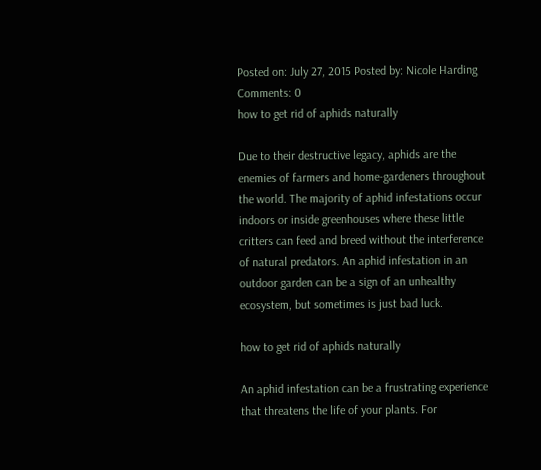Posted on: July 27, 2015 Posted by: Nicole Harding Comments: 0
how to get rid of aphids naturally

Due to their destructive legacy, aphids are the enemies of farmers and home-gardeners throughout the world. The majority of aphid infestations occur indoors or inside greenhouses where these little critters can feed and breed without the interference of natural predators. An aphid infestation in an outdoor garden can be a sign of an unhealthy ecosystem, but sometimes is just bad luck.

how to get rid of aphids naturally

An aphid infestation can be a frustrating experience that threatens the life of your plants. For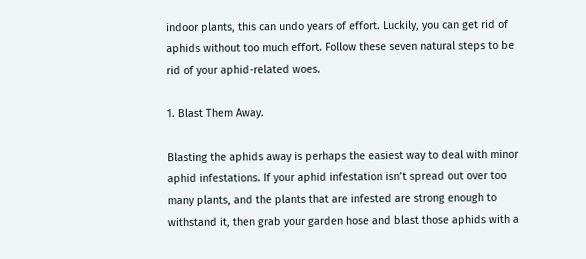indoor plants, this can undo years of effort. Luckily, you can get rid of aphids without too much effort. Follow these seven natural steps to be rid of your aphid-related woes.

1. Blast Them Away.

Blasting the aphids away is perhaps the easiest way to deal with minor aphid infestations. If your aphid infestation isn’t spread out over too many plants, and the plants that are infested are strong enough to withstand it, then grab your garden hose and blast those aphids with a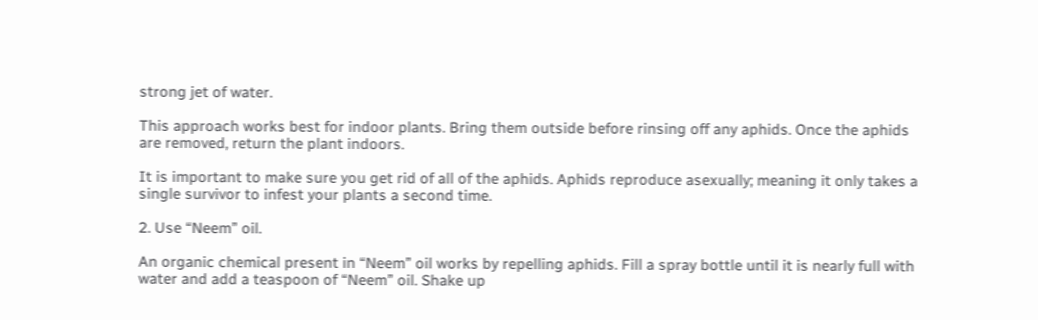strong jet of water.

This approach works best for indoor plants. Bring them outside before rinsing off any aphids. Once the aphids are removed, return the plant indoors.

It is important to make sure you get rid of all of the aphids. Aphids reproduce asexually; meaning it only takes a single survivor to infest your plants a second time.

2. Use “Neem” oil.

An organic chemical present in “Neem” oil works by repelling aphids. Fill a spray bottle until it is nearly full with water and add a teaspoon of “Neem” oil. Shake up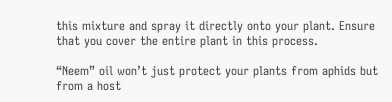this mixture and spray it directly onto your plant. Ensure that you cover the entire plant in this process.

“Neem” oil won’t just protect your plants from aphids but from a host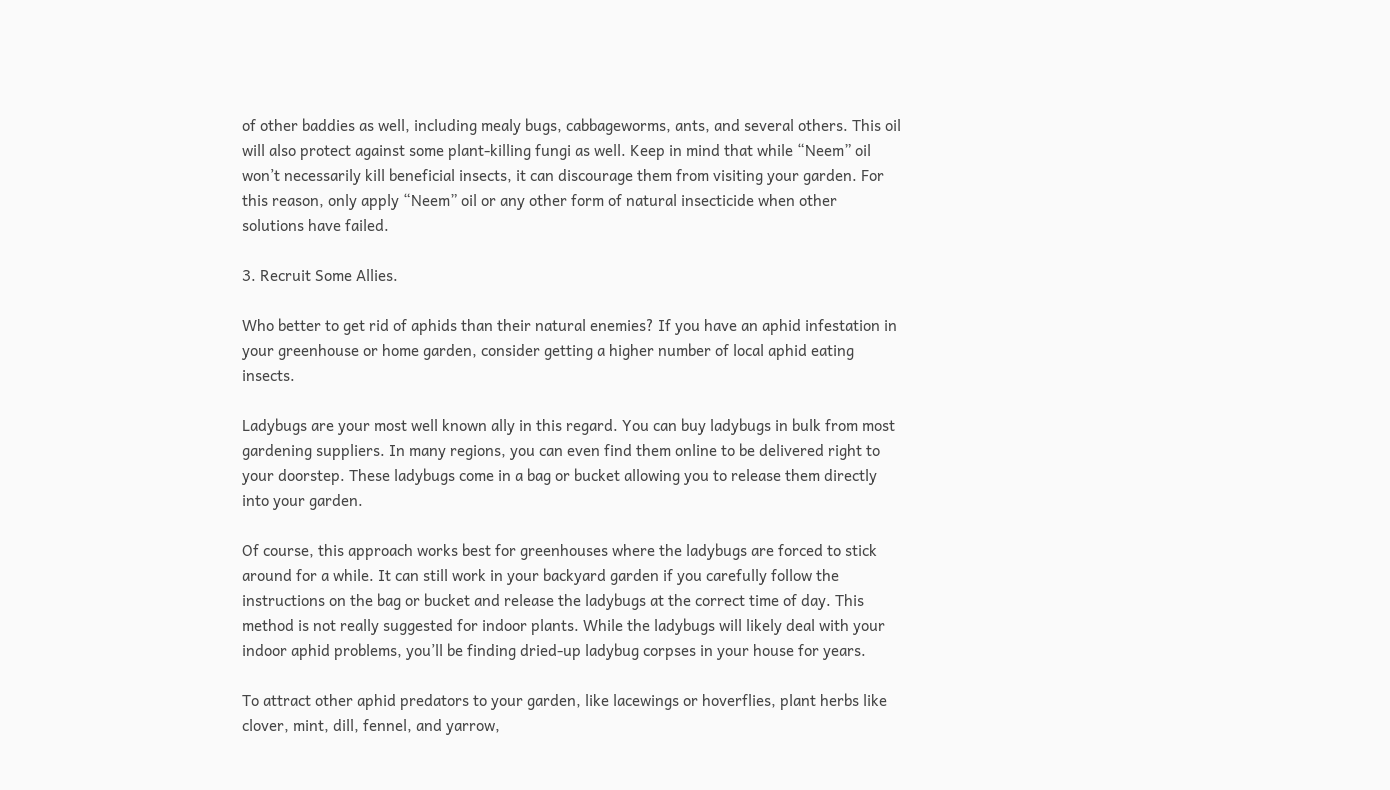of other baddies as well, including mealy bugs, cabbageworms, ants, and several others. This oil will also protect against some plant-killing fungi as well. Keep in mind that while “Neem” oil won’t necessarily kill beneficial insects, it can discourage them from visiting your garden. For this reason, only apply “Neem” oil or any other form of natural insecticide when other solutions have failed.

3. Recruit Some Allies.

Who better to get rid of aphids than their natural enemies? If you have an aphid infestation in your greenhouse or home garden, consider getting a higher number of local aphid eating insects.

Ladybugs are your most well known ally in this regard. You can buy ladybugs in bulk from most gardening suppliers. In many regions, you can even find them online to be delivered right to your doorstep. These ladybugs come in a bag or bucket allowing you to release them directly into your garden.

Of course, this approach works best for greenhouses where the ladybugs are forced to stick around for a while. It can still work in your backyard garden if you carefully follow the instructions on the bag or bucket and release the ladybugs at the correct time of day. This method is not really suggested for indoor plants. While the ladybugs will likely deal with your indoor aphid problems, you’ll be finding dried-up ladybug corpses in your house for years.

To attract other aphid predators to your garden, like lacewings or hoverflies, plant herbs like clover, mint, dill, fennel, and yarrow,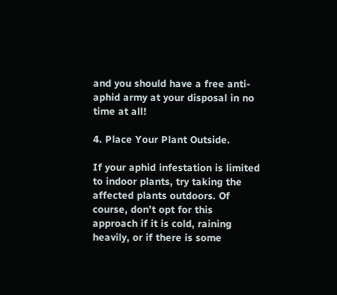and you should have a free anti-aphid army at your disposal in no time at all!

4. Place Your Plant Outside.

If your aphid infestation is limited to indoor plants, try taking the affected plants outdoors. Of course, don’t opt for this approach if it is cold, raining heavily, or if there is some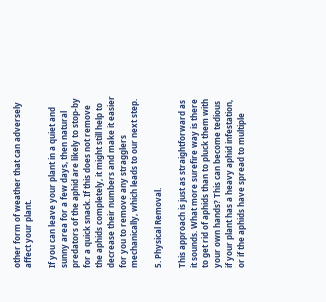other form of weather that can adversely affect your plant.

If you can leave your plant in a quiet and sunny area for a few days, then natural predators of the aphid are likely to stop-by for a quick snack. If this does not remove the aphids completely, it might still help to decrease their numbers and make it easier for you to remove any stragglers mechanically, which leads to our next step.

5. Physical Removal.

This approach is just as straightforward as it sounds. What more surefire way is there to get rid of aphids than to pluck them with your own hands? This can become tedious if your plant has a heavy aphid infestation, or if the aphids have spread to multiple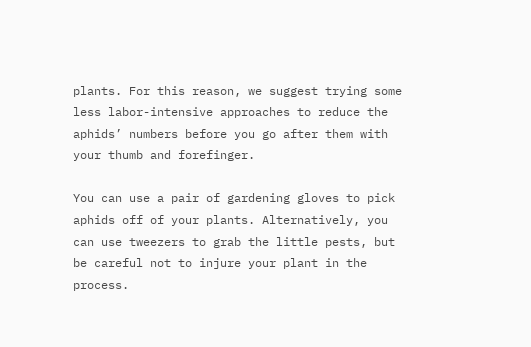plants. For this reason, we suggest trying some less labor-intensive approaches to reduce the aphids’ numbers before you go after them with your thumb and forefinger.

You can use a pair of gardening gloves to pick aphids off of your plants. Alternatively, you can use tweezers to grab the little pests, but be careful not to injure your plant in the process.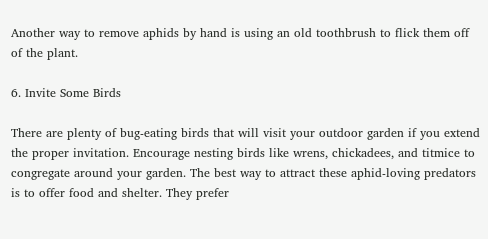Another way to remove aphids by hand is using an old toothbrush to flick them off of the plant.

6. Invite Some Birds

There are plenty of bug-eating birds that will visit your outdoor garden if you extend the proper invitation. Encourage nesting birds like wrens, chickadees, and titmice to congregate around your garden. The best way to attract these aphid-loving predators is to offer food and shelter. They prefer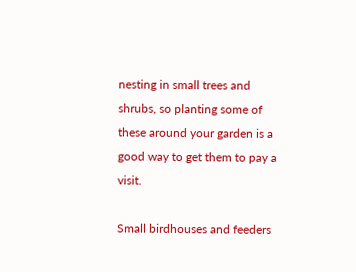nesting in small trees and shrubs, so planting some of these around your garden is a good way to get them to pay a visit.

Small birdhouses and feeders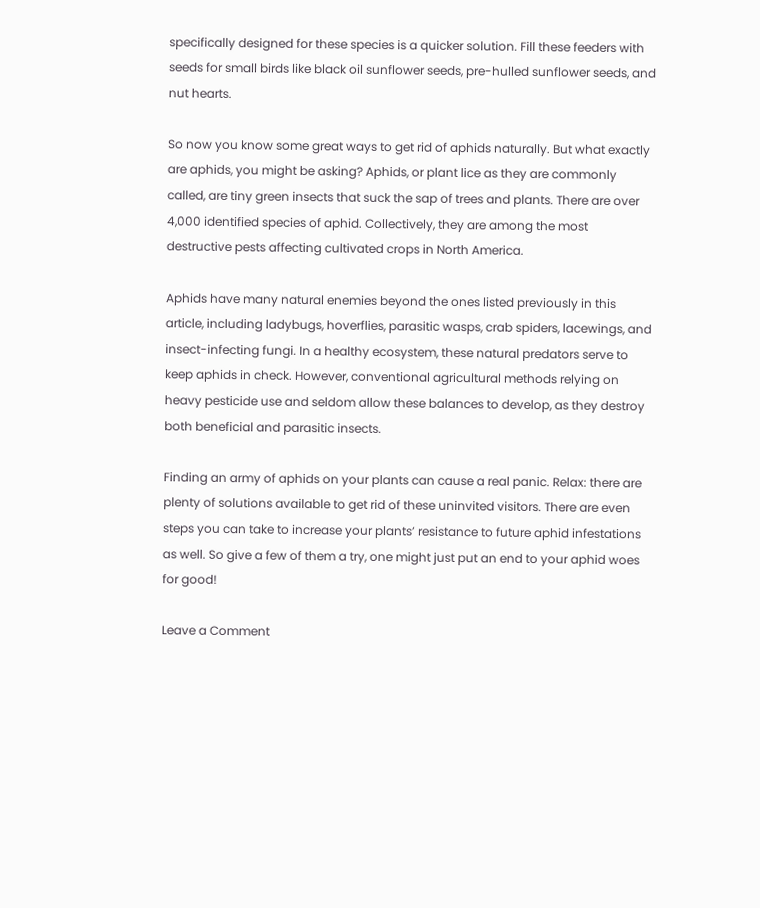specifically designed for these species is a quicker solution. Fill these feeders with seeds for small birds like black oil sunflower seeds, pre-hulled sunflower seeds, and nut hearts.

So now you know some great ways to get rid of aphids naturally. But what exactly are aphids, you might be asking? Aphids, or plant lice as they are commonly called, are tiny green insects that suck the sap of trees and plants. There are over 4,000 identified species of aphid. Collectively, they are among the most destructive pests affecting cultivated crops in North America.

Aphids have many natural enemies beyond the ones listed previously in this article, including ladybugs, hoverflies, parasitic wasps, crab spiders, lacewings, and insect-infecting fungi. In a healthy ecosystem, these natural predators serve to keep aphids in check. However, conventional agricultural methods relying on heavy pesticide use and seldom allow these balances to develop, as they destroy both beneficial and parasitic insects.

Finding an army of aphids on your plants can cause a real panic. Relax: there are plenty of solutions available to get rid of these uninvited visitors. There are even steps you can take to increase your plants’ resistance to future aphid infestations as well. So give a few of them a try, one might just put an end to your aphid woes for good!

Leave a Comment